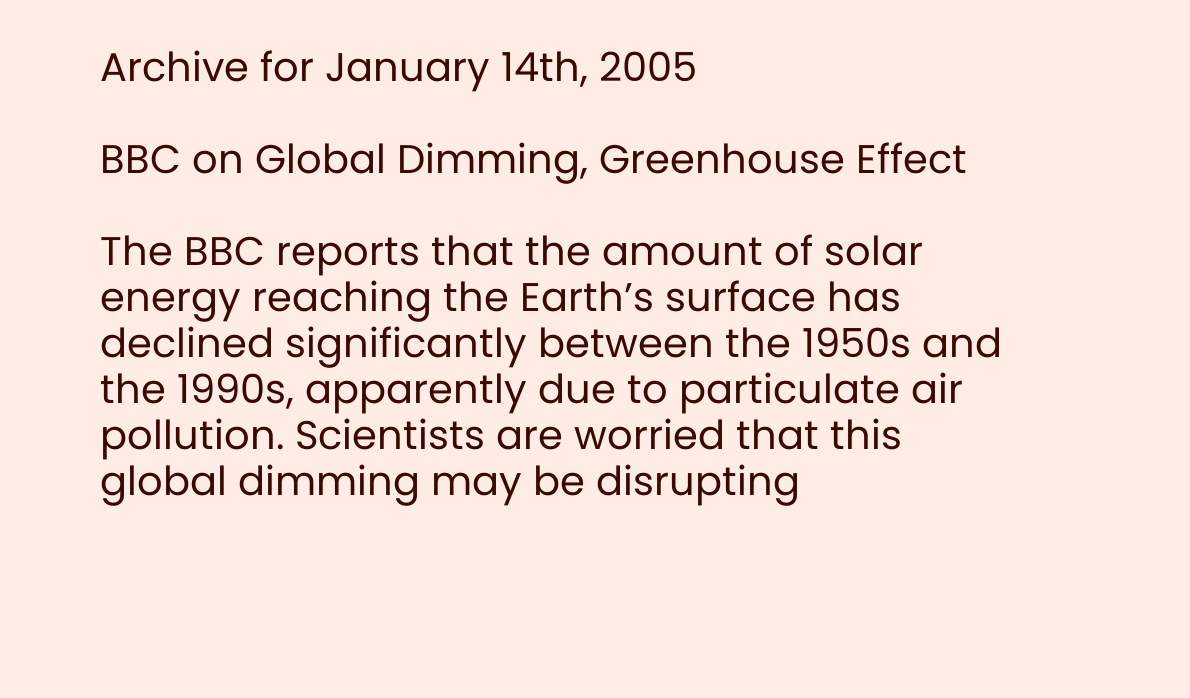Archive for January 14th, 2005

BBC on Global Dimming, Greenhouse Effect

The BBC reports that the amount of solar energy reaching the Earth’s surface has declined significantly between the 1950s and the 1990s, apparently due to particulate air pollution. Scientists are worried that this global dimming may be disrupting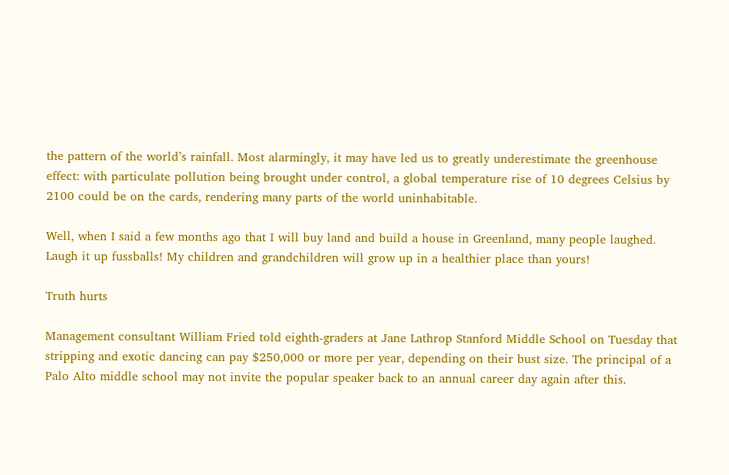the pattern of the world’s rainfall. Most alarmingly, it may have led us to greatly underestimate the greenhouse effect: with particulate pollution being brought under control, a global temperature rise of 10 degrees Celsius by 2100 could be on the cards, rendering many parts of the world uninhabitable.

Well, when I said a few months ago that I will buy land and build a house in Greenland, many people laughed. Laugh it up fussballs! My children and grandchildren will grow up in a healthier place than yours!

Truth hurts

Management consultant William Fried told eighth-graders at Jane Lathrop Stanford Middle School on Tuesday that stripping and exotic dancing can pay $250,000 or more per year, depending on their bust size. The principal of a Palo Alto middle school may not invite the popular speaker back to an annual career day again after this.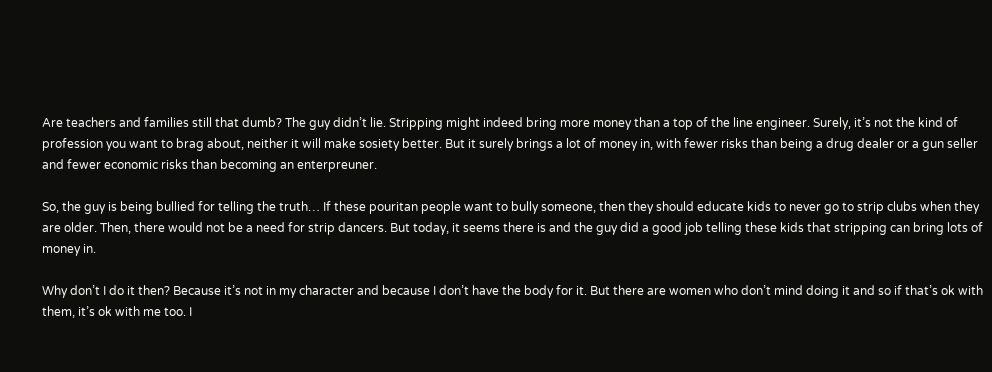Are teachers and families still that dumb? The guy didn’t lie. Stripping might indeed bring more money than a top of the line engineer. Surely, it’s not the kind of profession you want to brag about, neither it will make sosiety better. But it surely brings a lot of money in, with fewer risks than being a drug dealer or a gun seller and fewer economic risks than becoming an enterpreuner.

So, the guy is being bullied for telling the truth… If these pouritan people want to bully someone, then they should educate kids to never go to strip clubs when they are older. Then, there would not be a need for strip dancers. But today, it seems there is and the guy did a good job telling these kids that stripping can bring lots of money in.

Why don’t I do it then? Because it’s not in my character and because I don’t have the body for it. But there are women who don’t mind doing it and so if that’s ok with them, it’s ok with me too. I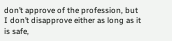don’t approve of the profession, but I don’t disapprove either as long as it is safe,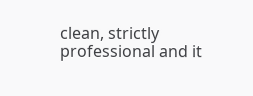clean, strictly professional and it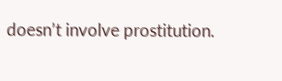doesn’t involve prostitution.